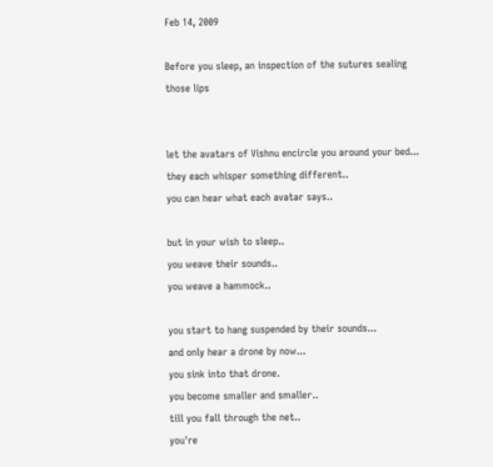Feb 14, 2009

Before you sleep, an inspection of the sutures sealing those lips


let the avatars of Vishnu encircle you around your bed...
they each whisper something different..
you can hear what each avatar says..

but in your wish to sleep..
you weave their sounds..
you weave a hammock..

you start to hang suspended by their sounds...
and only hear a drone by now...
you sink into that drone.
you become smaller and smaller..
till you fall through the net..
you're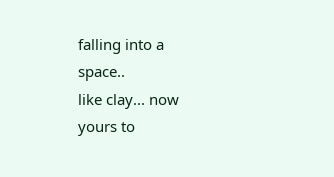falling into a space..
like clay... now yours to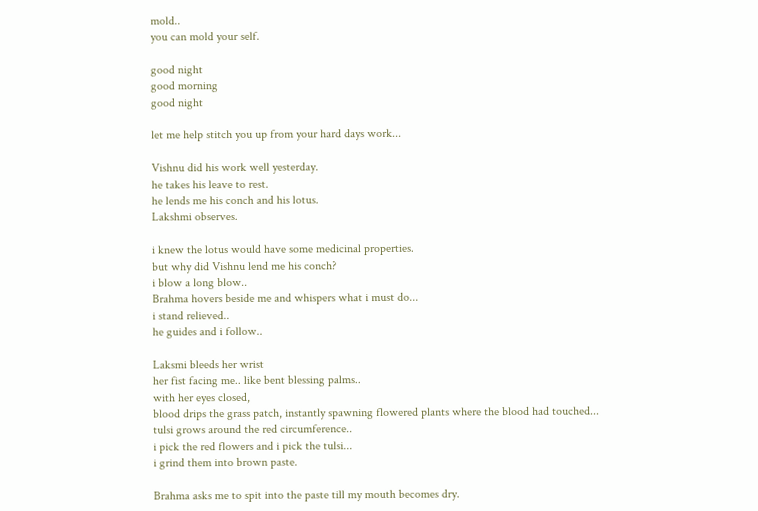mold..
you can mold your self.

good night
good morning
good night

let me help stitch you up from your hard days work...

Vishnu did his work well yesterday.
he takes his leave to rest.
he lends me his conch and his lotus.
Lakshmi observes.

i knew the lotus would have some medicinal properties.
but why did Vishnu lend me his conch?
i blow a long blow..
Brahma hovers beside me and whispers what i must do...
i stand relieved..
he guides and i follow..

Laksmi bleeds her wrist
her fist facing me.. like bent blessing palms..
with her eyes closed,
blood drips the grass patch, instantly spawning flowered plants where the blood had touched...
tulsi grows around the red circumference..
i pick the red flowers and i pick the tulsi...
i grind them into brown paste.

Brahma asks me to spit into the paste till my mouth becomes dry.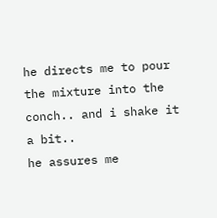he directs me to pour the mixture into the conch.. and i shake it a bit..
he assures me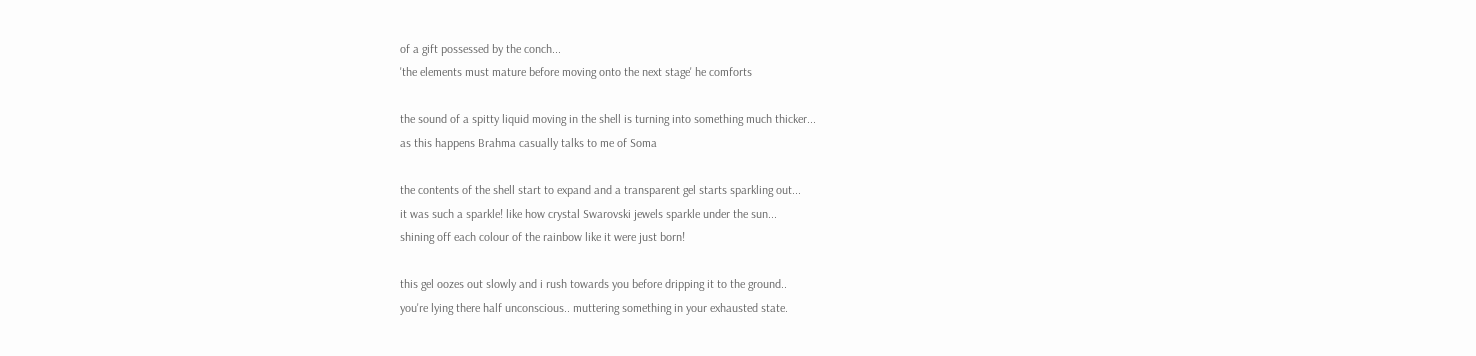of a gift possessed by the conch...
'the elements must mature before moving onto the next stage' he comforts

the sound of a spitty liquid moving in the shell is turning into something much thicker...
as this happens Brahma casually talks to me of Soma

the contents of the shell start to expand and a transparent gel starts sparkling out...
it was such a sparkle! like how crystal Swarovski jewels sparkle under the sun...
shining off each colour of the rainbow like it were just born!

this gel oozes out slowly and i rush towards you before dripping it to the ground..
you're lying there half unconscious.. muttering something in your exhausted state.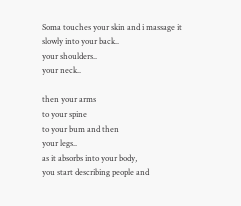Soma touches your skin and i massage it slowly into your back..
your shoulders..
your neck..

then your arms
to your spine
to your bum and then
your legs..
as it absorbs into your body,
you start describing people and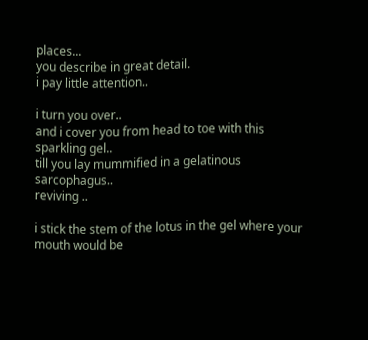places...
you describe in great detail.
i pay little attention..

i turn you over..
and i cover you from head to toe with this sparkling gel..
till you lay mummified in a gelatinous sarcophagus..
reviving ..

i stick the stem of the lotus in the gel where your mouth would be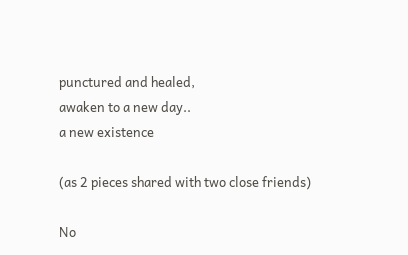punctured and healed,
awaken to a new day..
a new existence

(as 2 pieces shared with two close friends)

No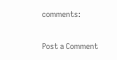comments:

Post a Comment